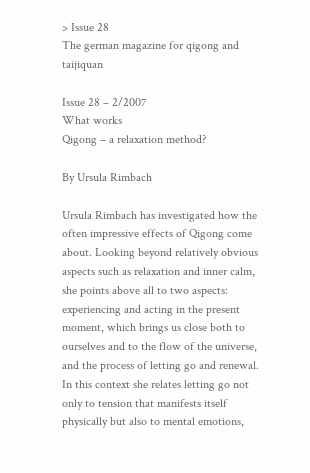> Issue 28
The german magazine for qigong and taijiquan

Issue 28 – 2/2007
What works
Qigong – a relaxation method?

By Ursula Rimbach

Ursula Rimbach has investigated how the often impressive effects of Qigong come about. Looking beyond relatively obvious aspects such as relaxation and inner calm, she points above all to two aspects: experiencing and acting in the present moment, which brings us close both to ourselves and to the flow of the universe, and the process of letting go and renewal. In this context she relates letting go not only to tension that manifests itself physically but also to mental emotions,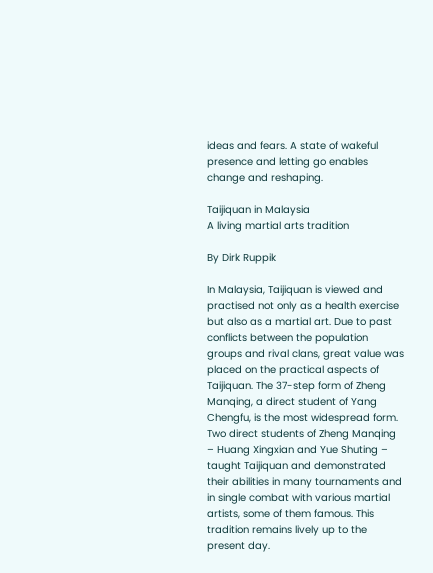ideas and fears. A state of wakeful presence and letting go enables change and reshaping.

Taijiquan in Malaysia
A living martial arts tradition

By Dirk Ruppik

In Malaysia, Taijiquan is viewed and practised not only as a health exercise but also as a martial art. Due to past conflicts between the population groups and rival clans, great value was placed on the practical aspects of Taijiquan. The 37-step form of Zheng Manqing, a direct student of Yang Chengfu, is the most widespread form. Two direct students of Zheng Manqing – Huang Xingxian and Yue Shuting – taught Taijiquan and demonstrated their abilities in many tournaments and in single combat with various martial artists, some of them famous. This tradition remains lively up to the present day.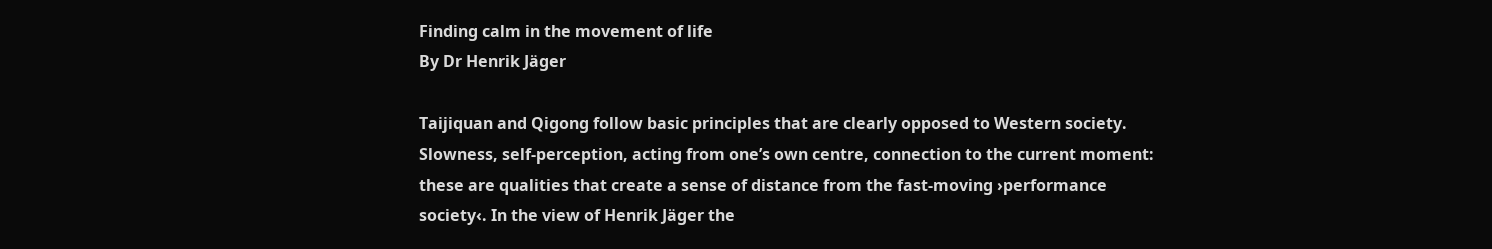Finding calm in the movement of life
By Dr Henrik Jäger

Taijiquan and Qigong follow basic principles that are clearly opposed to Western society. Slowness, self-perception, acting from one’s own centre, connection to the current moment: these are qualities that create a sense of distance from the fast-moving ›performance society‹. In the view of Henrik Jäger the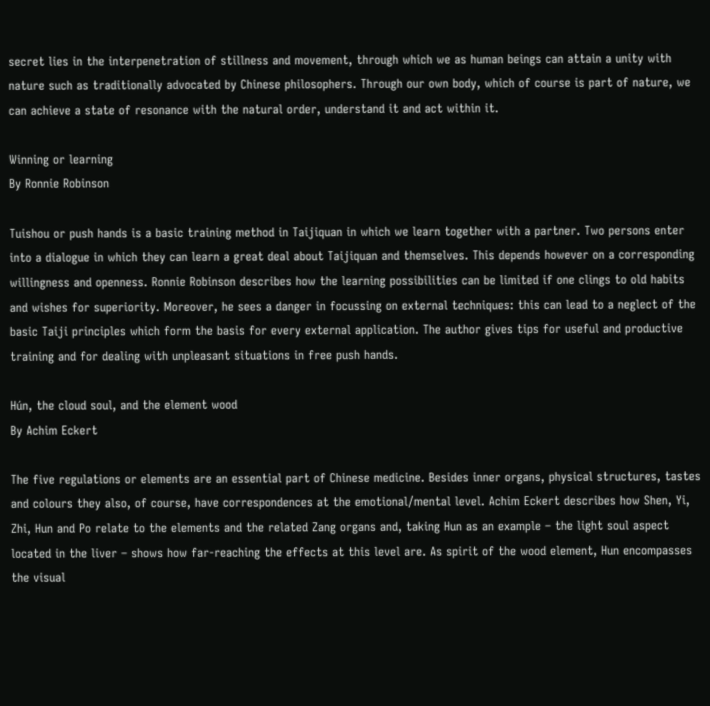secret lies in the interpenetration of stillness and movement, through which we as human beings can attain a unity with nature such as traditionally advocated by Chinese philosophers. Through our own body, which of course is part of nature, we can achieve a state of resonance with the natural order, understand it and act within it.

Winning or learning
By Ronnie Robinson

Tuishou or push hands is a basic training method in Taijiquan in which we learn together with a partner. Two persons enter into a dialogue in which they can learn a great deal about Taijiquan and themselves. This depends however on a corresponding willingness and openness. Ronnie Robinson describes how the learning possibilities can be limited if one clings to old habits and wishes for superiority. Moreover, he sees a danger in focussing on external techniques: this can lead to a neglect of the basic Taiji principles which form the basis for every external application. The author gives tips for useful and productive training and for dealing with unpleasant situations in free push hands.

Hún, the cloud soul, and the element wood
By Achim Eckert

The five regulations or elements are an essential part of Chinese medicine. Besides inner organs, physical structures, tastes and colours they also, of course, have correspondences at the emotional/mental level. Achim Eckert describes how Shen, Yi, Zhi, Hun and Po relate to the elements and the related Zang organs and, taking Hun as an example – the light soul aspect located in the liver – shows how far-reaching the effects at this level are. As spirit of the wood element, Hun encompasses the visual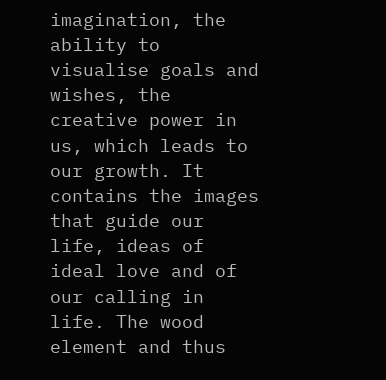imagination, the ability to visualise goals and wishes, the creative power in us, which leads to our growth. It contains the images that guide our life, ideas of ideal love and of our calling in life. The wood element and thus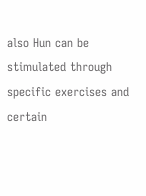also Hun can be stimulated through specific exercises and certain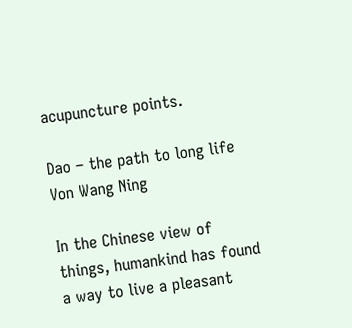acupuncture points.

Dao – the path to long life
Von Wang Ning

In the Chinese view of things, humankind has found a way to live a pleasant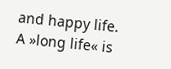and happy life.
A »long life« is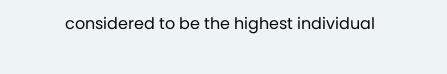considered to be the highest individual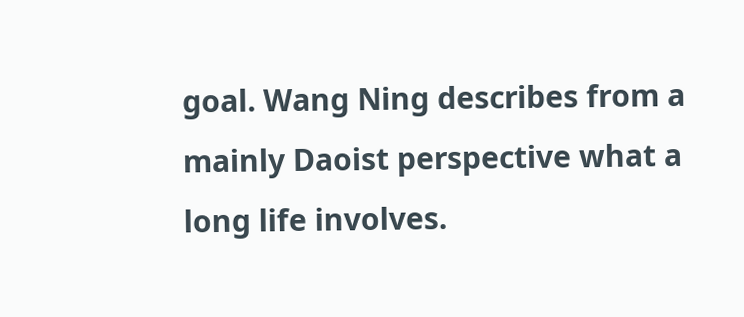goal. Wang Ning describes from a
mainly Daoist perspective what a long life involves.